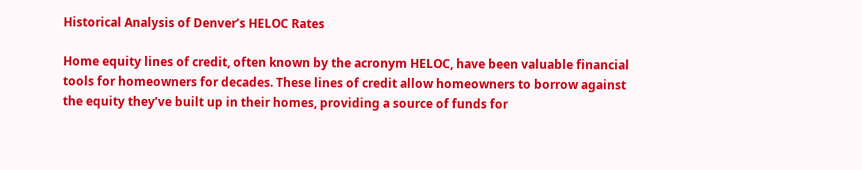Historical Analysis of Denver’s HELOC Rates

Home equity lines of credit, often known by the acronym HELOC, have been valuable financial tools for homeowners for decades. These lines of credit allow homeowners to borrow against the equity they’ve built up in their homes, providing a source of funds for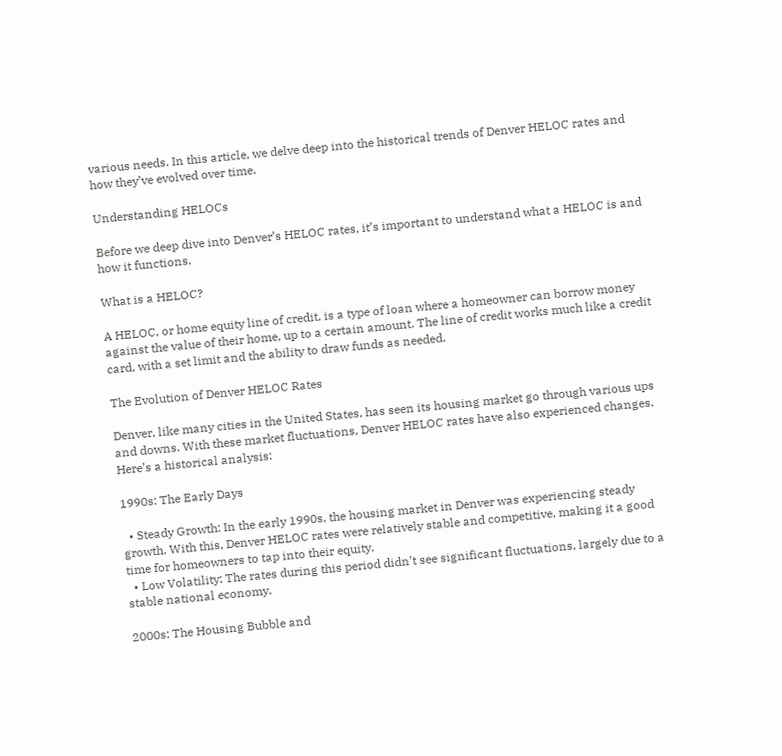various needs. In this article, we delve deep into the historical trends of Denver HELOC rates and how they’ve evolved over time.

Understanding HELOCs

Before we deep dive into Denver’s HELOC rates, it’s important to understand what a HELOC is and how it functions.

What is a HELOC?

A HELOC, or home equity line of credit, is a type of loan where a homeowner can borrow money against the value of their home, up to a certain amount. The line of credit works much like a credit card, with a set limit and the ability to draw funds as needed.

The Evolution of Denver HELOC Rates

Denver, like many cities in the United States, has seen its housing market go through various ups and downs. With these market fluctuations, Denver HELOC rates have also experienced changes. Here’s a historical analysis:

1990s: The Early Days

  • Steady Growth: In the early 1990s, the housing market in Denver was experiencing steady growth. With this, Denver HELOC rates were relatively stable and competitive, making it a good time for homeowners to tap into their equity.
  • Low Volatility: The rates during this period didn’t see significant fluctuations, largely due to a stable national economy.

2000s: The Housing Bubble and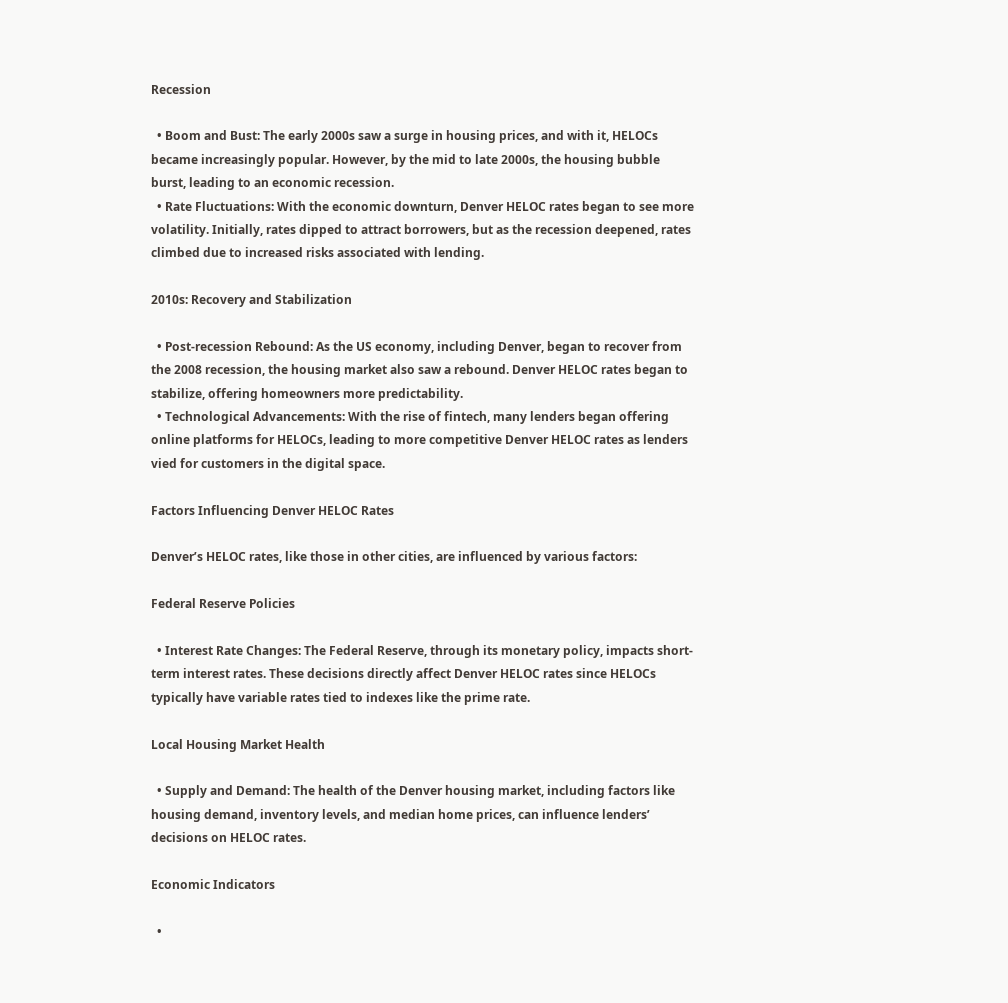Recession

  • Boom and Bust: The early 2000s saw a surge in housing prices, and with it, HELOCs became increasingly popular. However, by the mid to late 2000s, the housing bubble burst, leading to an economic recession.
  • Rate Fluctuations: With the economic downturn, Denver HELOC rates began to see more volatility. Initially, rates dipped to attract borrowers, but as the recession deepened, rates climbed due to increased risks associated with lending.

2010s: Recovery and Stabilization

  • Post-recession Rebound: As the US economy, including Denver, began to recover from the 2008 recession, the housing market also saw a rebound. Denver HELOC rates began to stabilize, offering homeowners more predictability.
  • Technological Advancements: With the rise of fintech, many lenders began offering online platforms for HELOCs, leading to more competitive Denver HELOC rates as lenders vied for customers in the digital space.

Factors Influencing Denver HELOC Rates

Denver’s HELOC rates, like those in other cities, are influenced by various factors:

Federal Reserve Policies

  • Interest Rate Changes: The Federal Reserve, through its monetary policy, impacts short-term interest rates. These decisions directly affect Denver HELOC rates since HELOCs typically have variable rates tied to indexes like the prime rate.

Local Housing Market Health

  • Supply and Demand: The health of the Denver housing market, including factors like housing demand, inventory levels, and median home prices, can influence lenders’ decisions on HELOC rates.

Economic Indicators

  •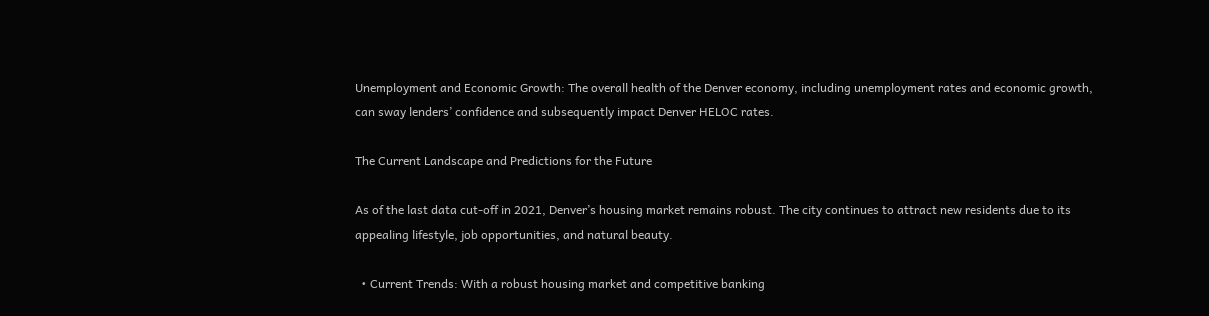Unemployment and Economic Growth: The overall health of the Denver economy, including unemployment rates and economic growth, can sway lenders’ confidence and subsequently impact Denver HELOC rates.

The Current Landscape and Predictions for the Future

As of the last data cut-off in 2021, Denver’s housing market remains robust. The city continues to attract new residents due to its appealing lifestyle, job opportunities, and natural beauty.

  • Current Trends: With a robust housing market and competitive banking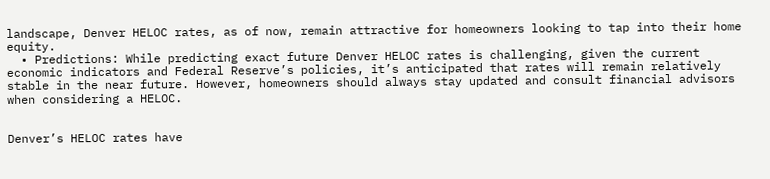landscape, Denver HELOC rates, as of now, remain attractive for homeowners looking to tap into their home equity.
  • Predictions: While predicting exact future Denver HELOC rates is challenging, given the current economic indicators and Federal Reserve’s policies, it’s anticipated that rates will remain relatively stable in the near future. However, homeowners should always stay updated and consult financial advisors when considering a HELOC.


Denver’s HELOC rates have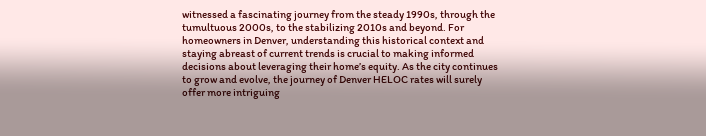witnessed a fascinating journey from the steady 1990s, through the tumultuous 2000s, to the stabilizing 2010s and beyond. For homeowners in Denver, understanding this historical context and staying abreast of current trends is crucial to making informed decisions about leveraging their home’s equity. As the city continues to grow and evolve, the journey of Denver HELOC rates will surely offer more intriguing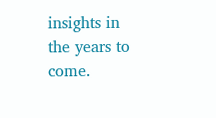insights in the years to come.